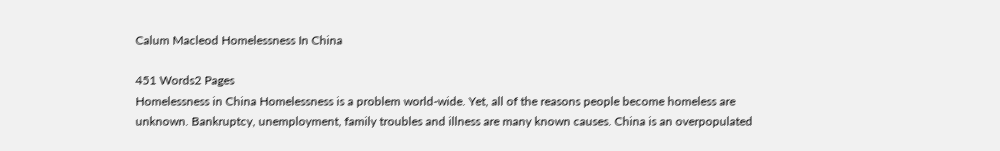Calum Macleod Homelessness In China

451 Words2 Pages
Homelessness in China Homelessness is a problem world-wide. Yet, all of the reasons people become homeless are unknown. Bankruptcy, unemployment, family troubles and illness are many known causes. China is an overpopulated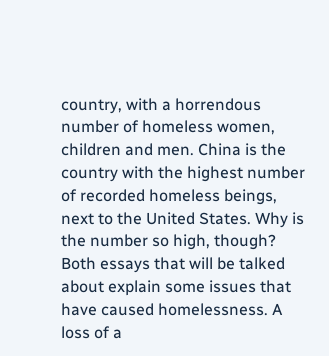country, with a horrendous number of homeless women, children and men. China is the country with the highest number of recorded homeless beings, next to the United States. Why is the number so high, though? Both essays that will be talked about explain some issues that have caused homelessness. A loss of a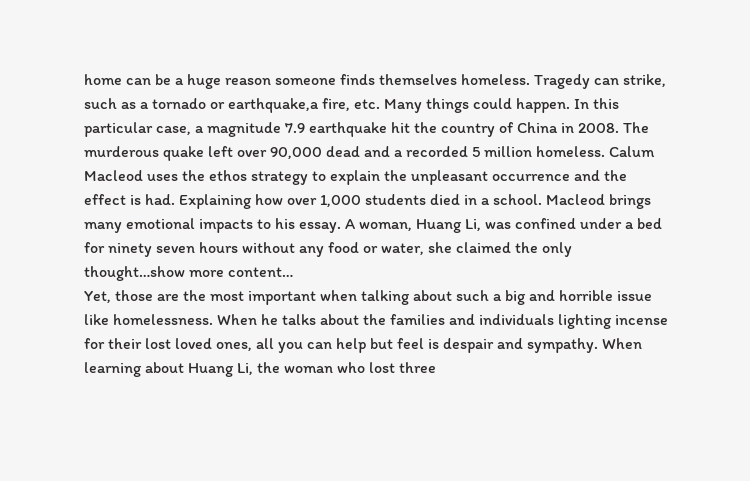home can be a huge reason someone finds themselves homeless. Tragedy can strike, such as a tornado or earthquake,a fire, etc. Many things could happen. In this particular case, a magnitude 7.9 earthquake hit the country of China in 2008. The murderous quake left over 90,000 dead and a recorded 5 million homeless. Calum Macleod uses the ethos strategy to explain the unpleasant occurrence and the effect is had. Explaining how over 1,000 students died in a school. Macleod brings many emotional impacts to his essay. A woman, Huang Li, was confined under a bed for ninety seven hours without any food or water, she claimed the only thought…show more content…
Yet, those are the most important when talking about such a big and horrible issue like homelessness. When he talks about the families and individuals lighting incense for their lost loved ones, all you can help but feel is despair and sympathy. When learning about Huang Li, the woman who lost three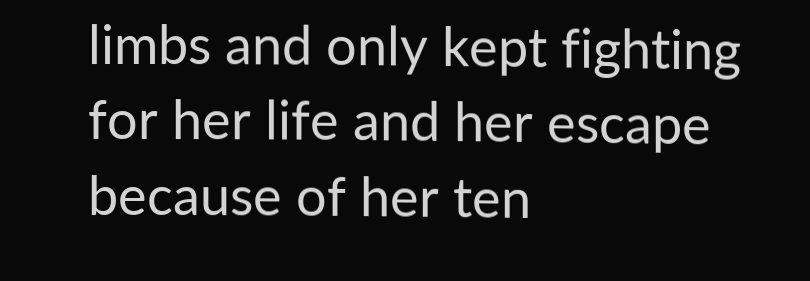limbs and only kept fighting for her life and her escape because of her ten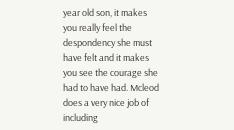year old son, it makes you really feel the despondency she must have felt and it makes you see the courage she had to have had. Mcleod does a very nice job of including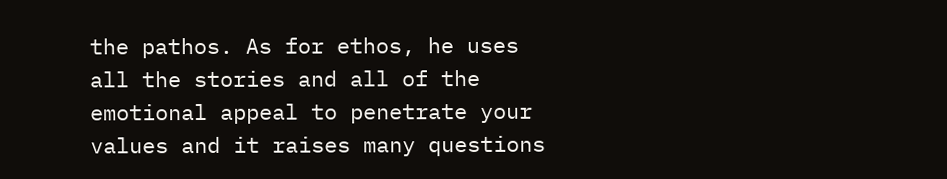the pathos. As for ethos, he uses all the stories and all of the emotional appeal to penetrate your values and it raises many questions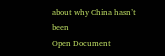about why China hasn’t been
Open Document